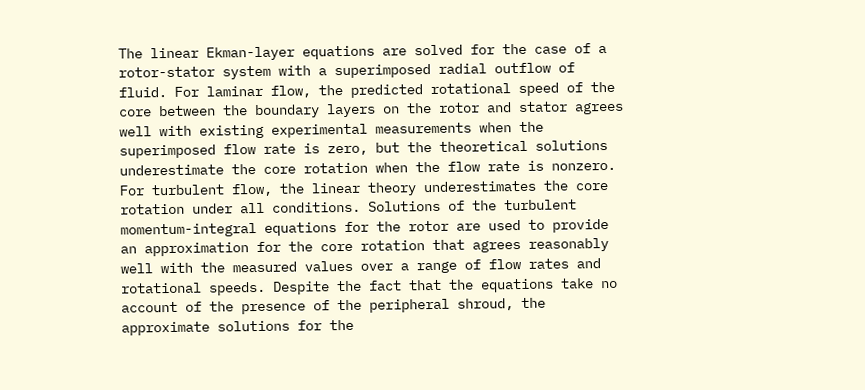The linear Ekman-layer equations are solved for the case of a rotor-stator system with a superimposed radial outflow of fluid. For laminar flow, the predicted rotational speed of the core between the boundary layers on the rotor and stator agrees well with existing experimental measurements when the superimposed flow rate is zero, but the theoretical solutions underestimate the core rotation when the flow rate is nonzero. For turbulent flow, the linear theory underestimates the core rotation under all conditions. Solutions of the turbulent momentum-integral equations for the rotor are used to provide an approximation for the core rotation that agrees reasonably well with the measured values over a range of flow rates and rotational speeds. Despite the fact that the equations take no account of the presence of the peripheral shroud, the approximate solutions for the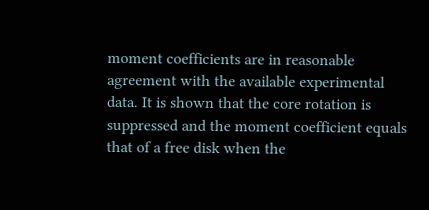moment coefficients are in reasonable agreement with the available experimental data. It is shown that the core rotation is suppressed and the moment coefficient equals that of a free disk when the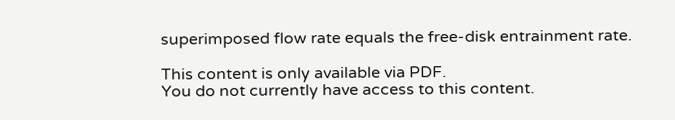superimposed flow rate equals the free-disk entrainment rate.

This content is only available via PDF.
You do not currently have access to this content.